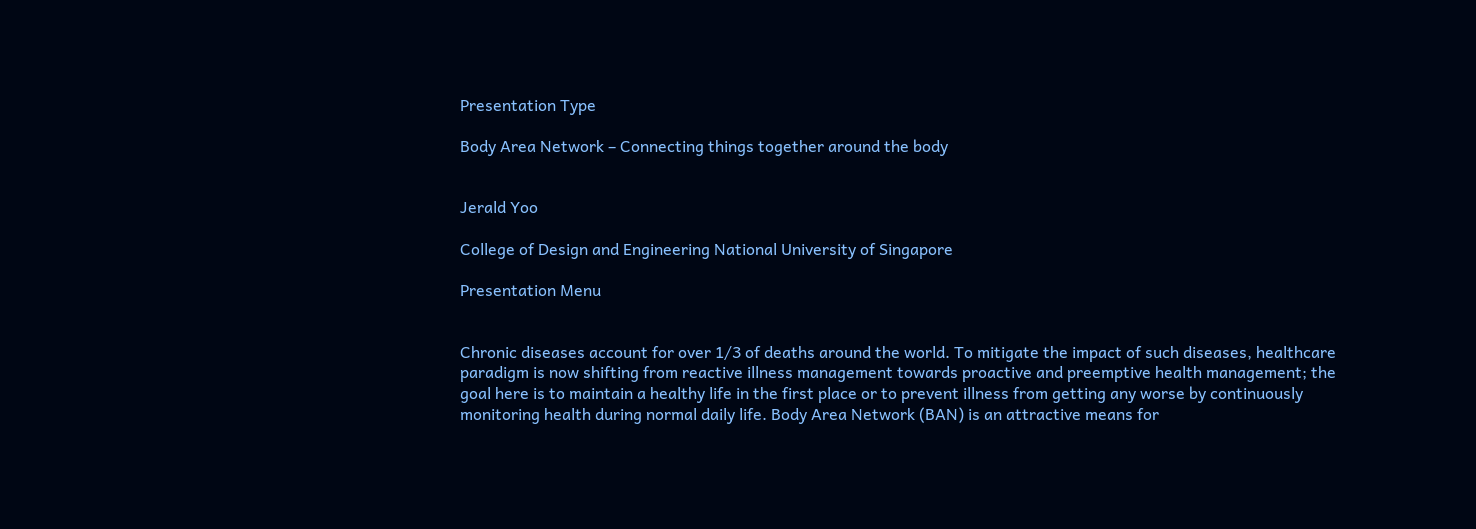Presentation Type

Body Area Network – Connecting things together around the body


Jerald Yoo

College of Design and Engineering National University of Singapore

Presentation Menu


Chronic diseases account for over 1/3 of deaths around the world. To mitigate the impact of such diseases, healthcare paradigm is now shifting from reactive illness management towards proactive and preemptive health management; the goal here is to maintain a healthy life in the first place or to prevent illness from getting any worse by continuously monitoring health during normal daily life. Body Area Network (BAN) is an attractive means for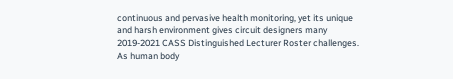continuous and pervasive health monitoring, yet its unique and harsh environment gives circuit designers many 2019-2021 CASS Distinguished Lecturer Roster challenges. As human body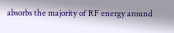absorbs the majority of RF energy around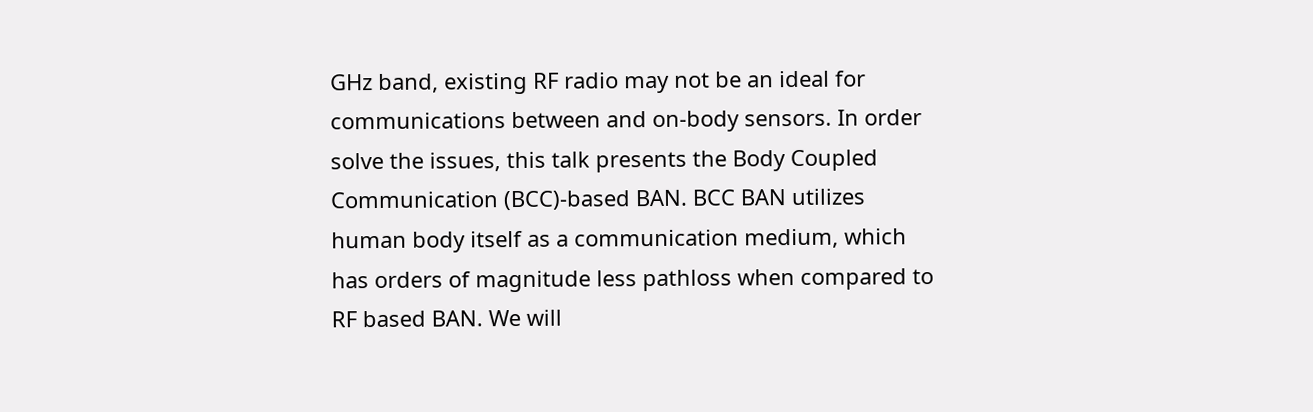GHz band, existing RF radio may not be an ideal for communications between and on-body sensors. In order solve the issues, this talk presents the Body Coupled Communication (BCC)-based BAN. BCC BAN utilizes human body itself as a communication medium, which has orders of magnitude less pathloss when compared to RF based BAN. We will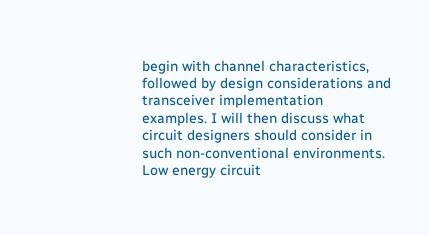begin with channel characteristics, followed by design considerations and transceiver implementation examples. I will then discuss what circuit designers should consider in such non-conventional environments. Low energy circuit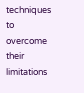techniques to overcome their limitations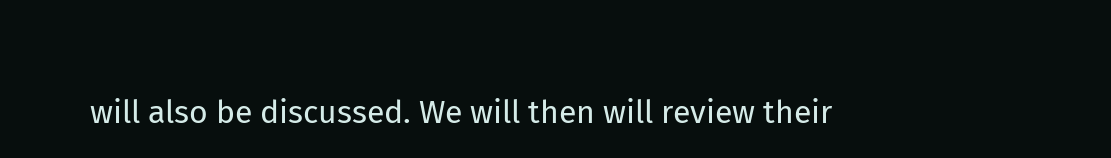will also be discussed. We will then will review their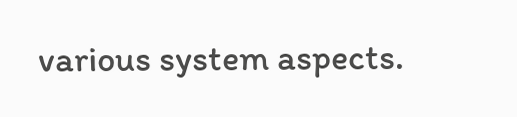various system aspects.